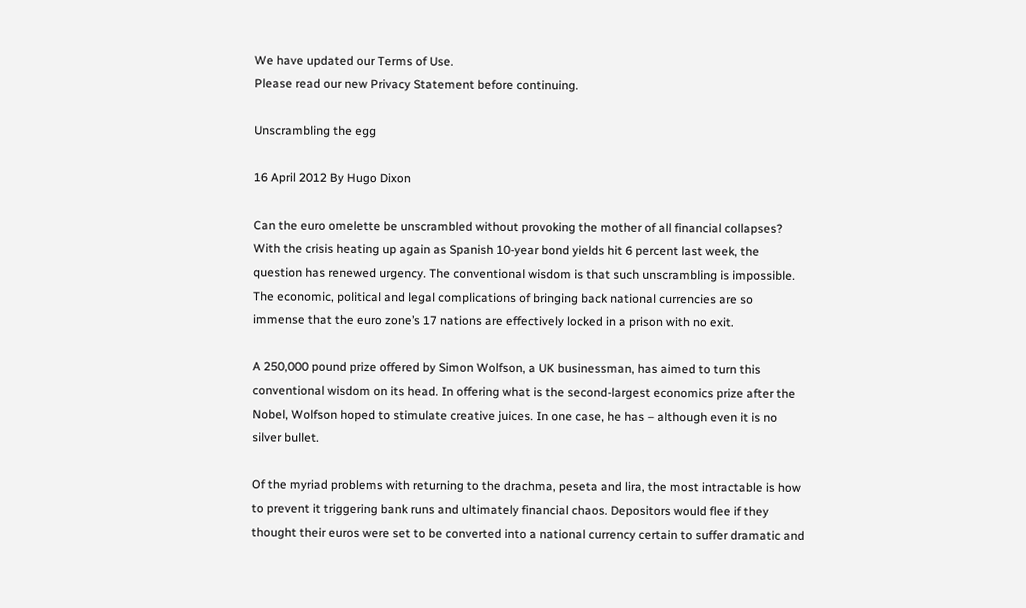We have updated our Terms of Use.
Please read our new Privacy Statement before continuing.

Unscrambling the egg

16 April 2012 By Hugo Dixon

Can the euro omelette be unscrambled without provoking the mother of all financial collapses? With the crisis heating up again as Spanish 10-year bond yields hit 6 percent last week, the question has renewed urgency. The conventional wisdom is that such unscrambling is impossible. The economic, political and legal complications of bringing back national currencies are so immense that the euro zone’s 17 nations are effectively locked in a prison with no exit.

A 250,000 pound prize offered by Simon Wolfson, a UK businessman, has aimed to turn this conventional wisdom on its head. In offering what is the second-largest economics prize after the Nobel, Wolfson hoped to stimulate creative juices. In one case, he has – although even it is no silver bullet.

Of the myriad problems with returning to the drachma, peseta and lira, the most intractable is how to prevent it triggering bank runs and ultimately financial chaos. Depositors would flee if they thought their euros were set to be converted into a national currency certain to suffer dramatic and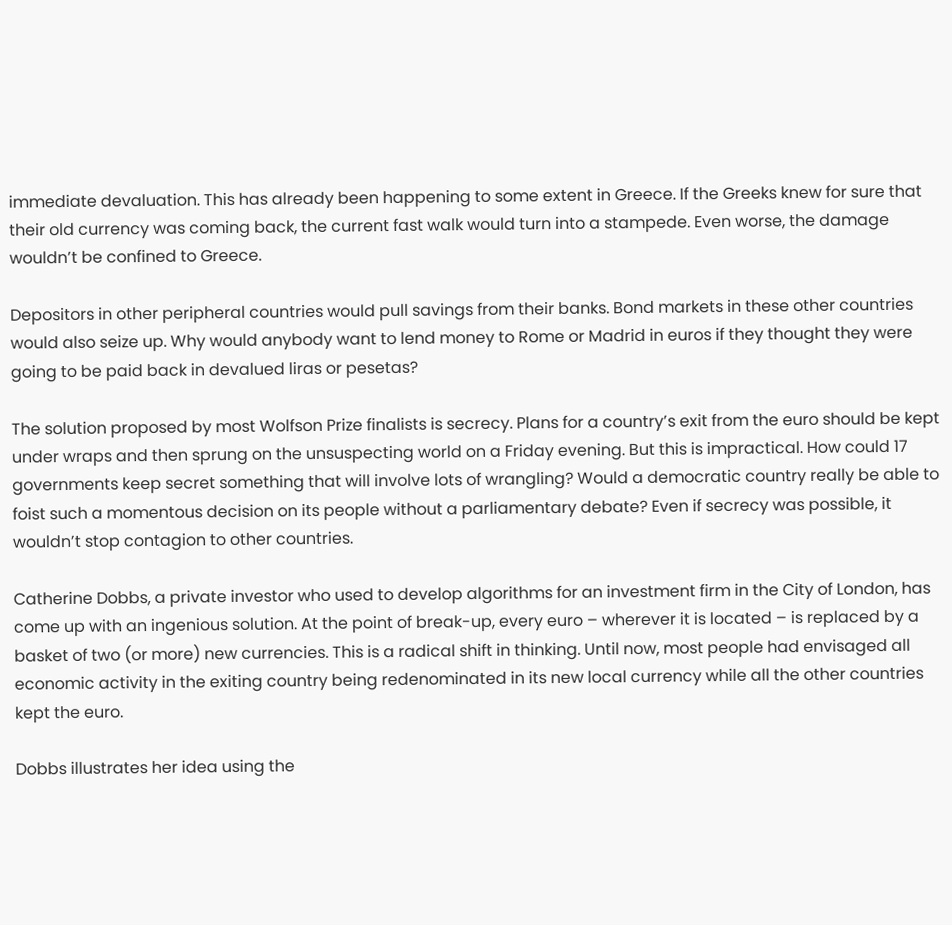immediate devaluation. This has already been happening to some extent in Greece. If the Greeks knew for sure that their old currency was coming back, the current fast walk would turn into a stampede. Even worse, the damage wouldn’t be confined to Greece.

Depositors in other peripheral countries would pull savings from their banks. Bond markets in these other countries would also seize up. Why would anybody want to lend money to Rome or Madrid in euros if they thought they were going to be paid back in devalued liras or pesetas?

The solution proposed by most Wolfson Prize finalists is secrecy. Plans for a country’s exit from the euro should be kept under wraps and then sprung on the unsuspecting world on a Friday evening. But this is impractical. How could 17 governments keep secret something that will involve lots of wrangling? Would a democratic country really be able to foist such a momentous decision on its people without a parliamentary debate? Even if secrecy was possible, it wouldn’t stop contagion to other countries.

Catherine Dobbs, a private investor who used to develop algorithms for an investment firm in the City of London, has come up with an ingenious solution. At the point of break-up, every euro – wherever it is located – is replaced by a basket of two (or more) new currencies. This is a radical shift in thinking. Until now, most people had envisaged all economic activity in the exiting country being redenominated in its new local currency while all the other countries kept the euro.

Dobbs illustrates her idea using the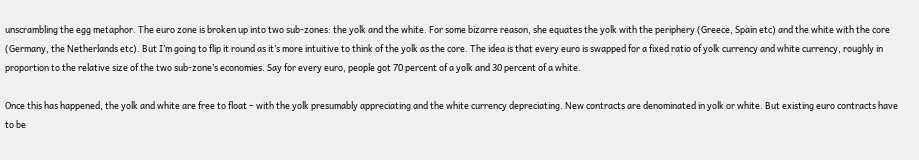unscrambling the egg metaphor. The euro zone is broken up into two sub-zones: the yolk and the white. For some bizarre reason, she equates the yolk with the periphery (Greece, Spain etc) and the white with the core (Germany, the Netherlands etc). But I’m going to flip it round as it’s more intuitive to think of the yolk as the core. The idea is that every euro is swapped for a fixed ratio of yolk currency and white currency, roughly in proportion to the relative size of the two sub-zone’s economies. Say for every euro, people got 70 percent of a yolk and 30 percent of a white.

Once this has happened, the yolk and white are free to float – with the yolk presumably appreciating and the white currency depreciating. New contracts are denominated in yolk or white. But existing euro contracts have to be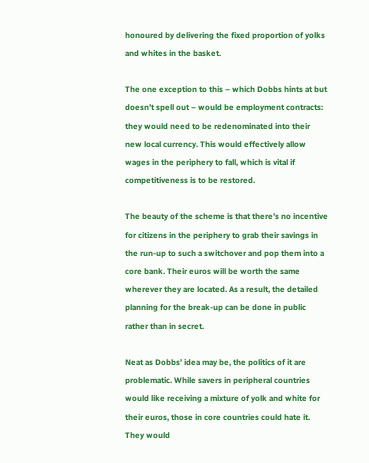honoured by delivering the fixed proportion of yolks and whites in the basket.

The one exception to this – which Dobbs hints at but doesn’t spell out – would be employment contracts: they would need to be redenominated into their new local currency. This would effectively allow wages in the periphery to fall, which is vital if competitiveness is to be restored.

The beauty of the scheme is that there’s no incentive for citizens in the periphery to grab their savings in the run-up to such a switchover and pop them into a core bank. Their euros will be worth the same wherever they are located. As a result, the detailed planning for the break-up can be done in public rather than in secret.

Neat as Dobbs’ idea may be, the politics of it are problematic. While savers in peripheral countries would like receiving a mixture of yolk and white for their euros, those in core countries could hate it. They would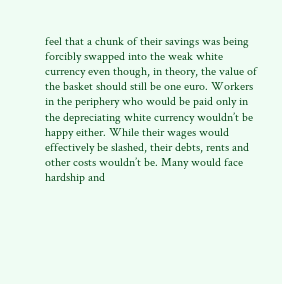feel that a chunk of their savings was being forcibly swapped into the weak white currency even though, in theory, the value of the basket should still be one euro. Workers in the periphery who would be paid only in the depreciating white currency wouldn’t be happy either. While their wages would effectively be slashed, their debts, rents and other costs wouldn’t be. Many would face hardship and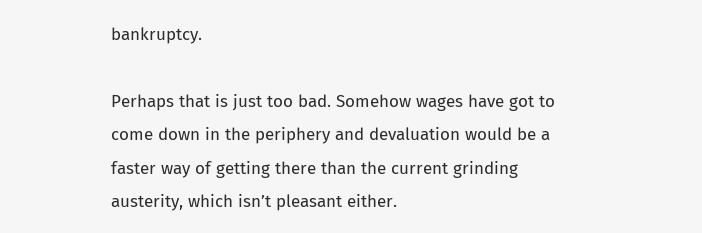bankruptcy.

Perhaps that is just too bad. Somehow wages have got to come down in the periphery and devaluation would be a faster way of getting there than the current grinding austerity, which isn’t pleasant either.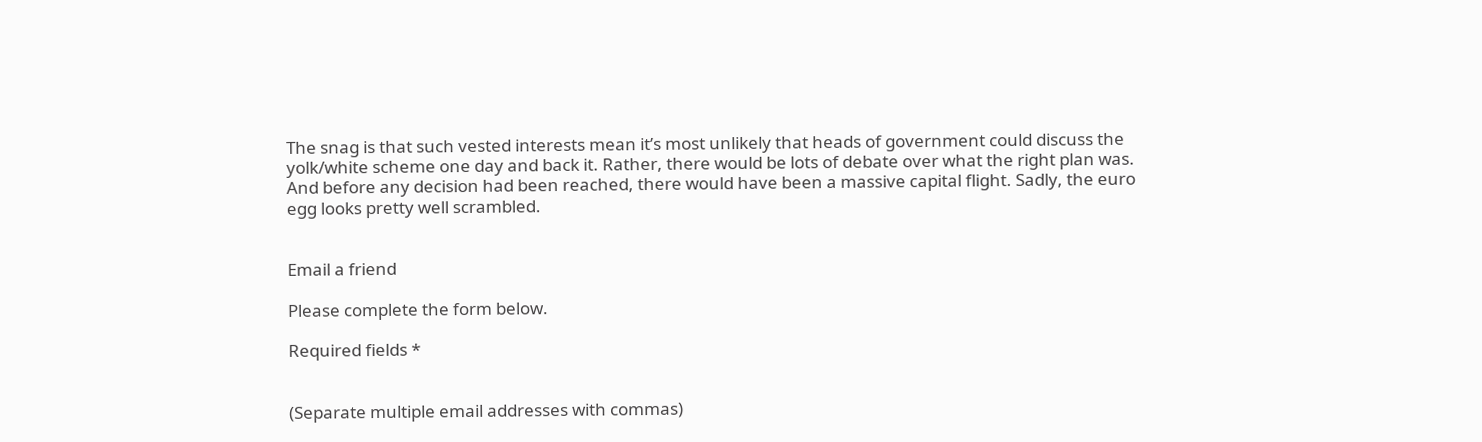The snag is that such vested interests mean it’s most unlikely that heads of government could discuss the yolk/white scheme one day and back it. Rather, there would be lots of debate over what the right plan was. And before any decision had been reached, there would have been a massive capital flight. Sadly, the euro egg looks pretty well scrambled.


Email a friend

Please complete the form below.

Required fields *


(Separate multiple email addresses with commas)